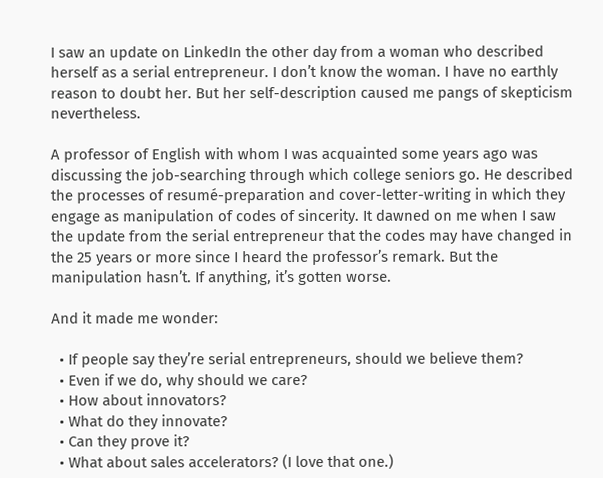I saw an update on LinkedIn the other day from a woman who described herself as a serial entrepreneur. I don’t know the woman. I have no earthly reason to doubt her. But her self-description caused me pangs of skepticism nevertheless.

A professor of English with whom I was acquainted some years ago was discussing the job-searching through which college seniors go. He described the processes of resumé-preparation and cover-letter-writing in which they engage as manipulation of codes of sincerity. It dawned on me when I saw the update from the serial entrepreneur that the codes may have changed in the 25 years or more since I heard the professor’s remark. But the manipulation hasn’t. If anything, it’s gotten worse.

And it made me wonder:

  • If people say they’re serial entrepreneurs, should we believe them?
  • Even if we do, why should we care?
  • How about innovators?
  • What do they innovate?
  • Can they prove it?
  • What about sales accelerators? (I love that one.)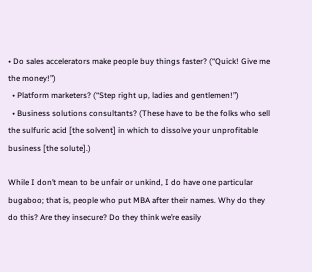• Do sales accelerators make people buy things faster? (“Quick! Give me the money!”)
  • Platform marketers? (“Step right up, ladies and gentlemen!”)
  • Business solutions consultants? (These have to be the folks who sell the sulfuric acid [the solvent] in which to dissolve your unprofitable business [the solute].)

While I don’t mean to be unfair or unkind, I do have one particular bugaboo; that is, people who put MBA after their names. Why do they do this? Are they insecure? Do they think we’re easily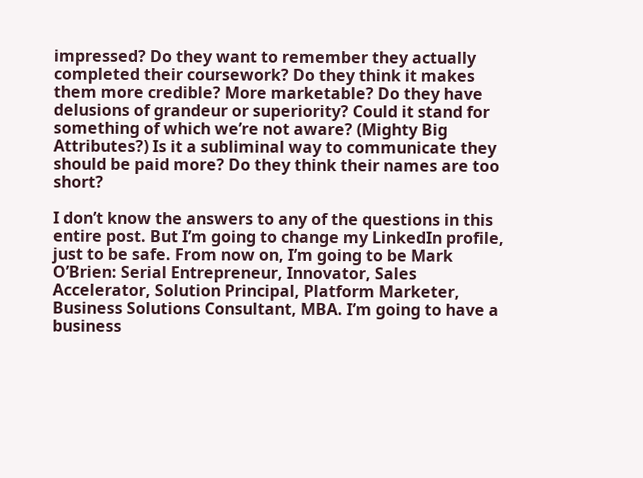impressed? Do they want to remember they actually completed their coursework? Do they think it makes them more credible? More marketable? Do they have delusions of grandeur or superiority? Could it stand for something of which we’re not aware? (Mighty Big Attributes?) Is it a subliminal way to communicate they should be paid more? Do they think their names are too short?

I don’t know the answers to any of the questions in this entire post. But I’m going to change my LinkedIn profile, just to be safe. From now on, I’m going to be Mark O’Brien: Serial Entrepreneur, Innovator, Sales Accelerator, Solution Principal, Platform Marketer, Business Solutions Consultant, MBA. I’m going to have a business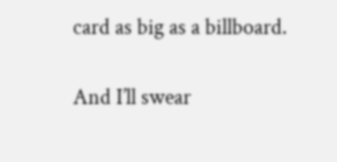card as big as a billboard.

And I’ll swear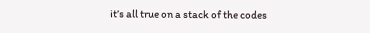it’s all true on a stack of the codes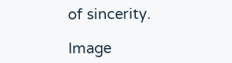of sincerity.

Image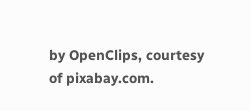by OpenClips, courtesy of pixabay.com.